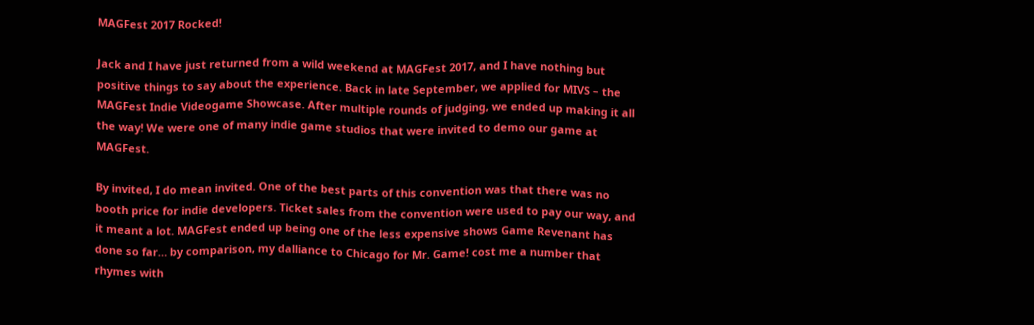MAGFest 2017 Rocked!

Jack and I have just returned from a wild weekend at MAGFest 2017, and I have nothing but positive things to say about the experience. Back in late September, we applied for MIVS – the MAGFest Indie Videogame Showcase. After multiple rounds of judging, we ended up making it all the way! We were one of many indie game studios that were invited to demo our game at MAGFest.

By invited, I do mean invited. One of the best parts of this convention was that there was no booth price for indie developers. Ticket sales from the convention were used to pay our way, and it meant a lot. MAGFest ended up being one of the less expensive shows Game Revenant has done so far… by comparison, my dalliance to Chicago for Mr. Game! cost me a number that rhymes with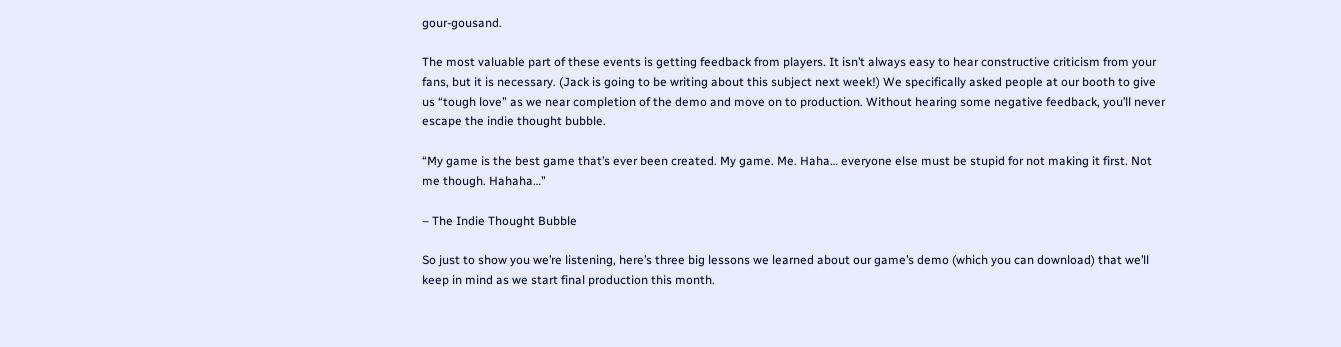gour-gousand.

The most valuable part of these events is getting feedback from players. It isn’t always easy to hear constructive criticism from your fans, but it is necessary. (Jack is going to be writing about this subject next week!) We specifically asked people at our booth to give us “tough love” as we near completion of the demo and move on to production. Without hearing some negative feedback, you’ll never escape the indie thought bubble.

“My game is the best game that’s ever been created. My game. Me. Haha… everyone else must be stupid for not making it first. Not me though. Hahaha…”

– The Indie Thought Bubble

So just to show you we’re listening, here’s three big lessons we learned about our game’s demo (which you can download) that we’ll keep in mind as we start final production this month.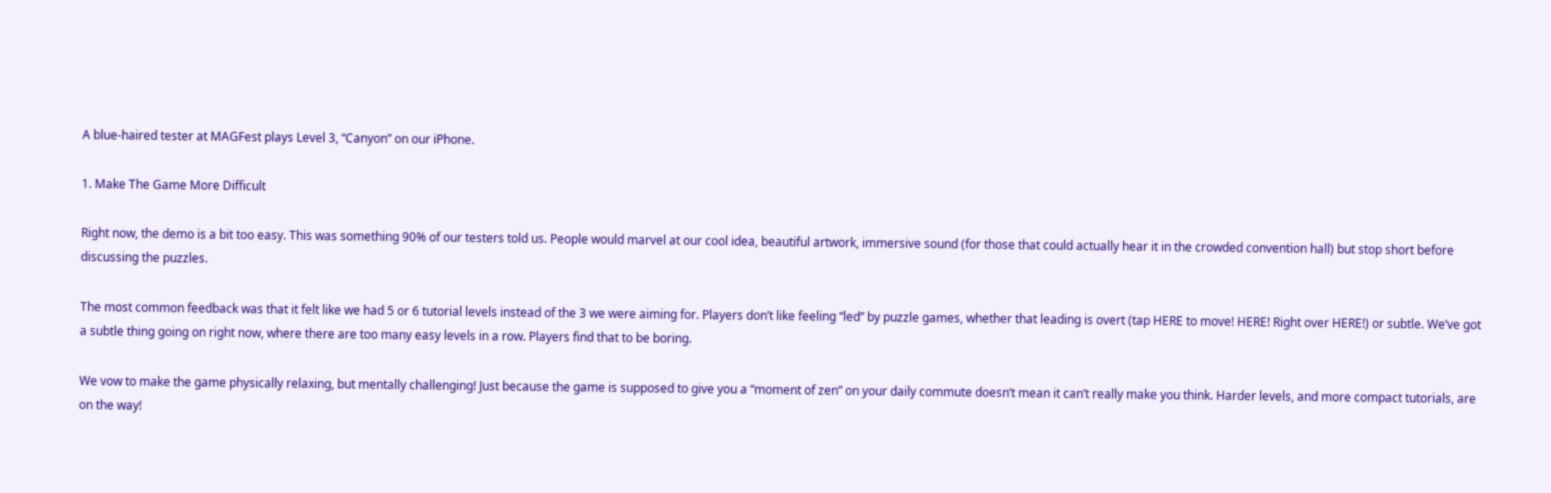A blue-haired tester at MAGFest plays Level 3, “Canyon” on our iPhone.

1. Make The Game More Difficult

Right now, the demo is a bit too easy. This was something 90% of our testers told us. People would marvel at our cool idea, beautiful artwork, immersive sound (for those that could actually hear it in the crowded convention hall) but stop short before discussing the puzzles.

The most common feedback was that it felt like we had 5 or 6 tutorial levels instead of the 3 we were aiming for. Players don’t like feeling “led” by puzzle games, whether that leading is overt (tap HERE to move! HERE! Right over HERE!) or subtle. We’ve got a subtle thing going on right now, where there are too many easy levels in a row. Players find that to be boring.

We vow to make the game physically relaxing, but mentally challenging! Just because the game is supposed to give you a “moment of zen” on your daily commute doesn’t mean it can’t really make you think. Harder levels, and more compact tutorials, are on the way!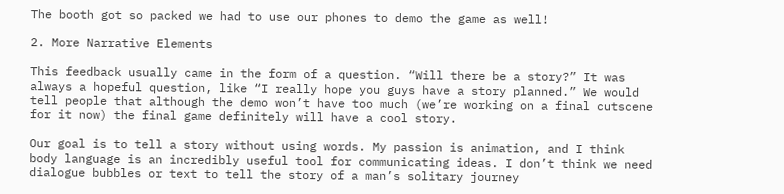The booth got so packed we had to use our phones to demo the game as well!

2. More Narrative Elements

This feedback usually came in the form of a question. “Will there be a story?” It was always a hopeful question, like “I really hope you guys have a story planned.” We would tell people that although the demo won’t have too much (we’re working on a final cutscene for it now) the final game definitely will have a cool story.

Our goal is to tell a story without using words. My passion is animation, and I think body language is an incredibly useful tool for communicating ideas. I don’t think we need dialogue bubbles or text to tell the story of a man’s solitary journey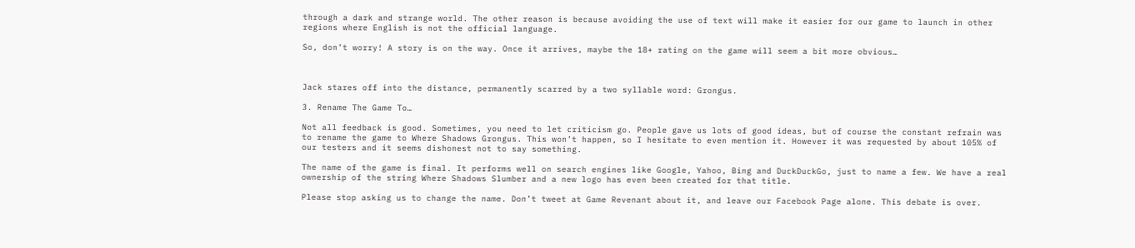through a dark and strange world. The other reason is because avoiding the use of text will make it easier for our game to launch in other regions where English is not the official language.

So, don’t worry! A story is on the way. Once it arrives, maybe the 18+ rating on the game will seem a bit more obvious…



Jack stares off into the distance, permanently scarred by a two syllable word: Grongus.

3. Rename The Game To…

Not all feedback is good. Sometimes, you need to let criticism go. People gave us lots of good ideas, but of course the constant refrain was to rename the game to Where Shadows Grongus. This won’t happen, so I hesitate to even mention it. However it was requested by about 105% of our testers and it seems dishonest not to say something.

The name of the game is final. It performs well on search engines like Google, Yahoo, Bing and DuckDuckGo, just to name a few. We have a real ownership of the string Where Shadows Slumber and a new logo has even been created for that title.

Please stop asking us to change the name. Don’t tweet at Game Revenant about it, and leave our Facebook Page alone. This debate is over.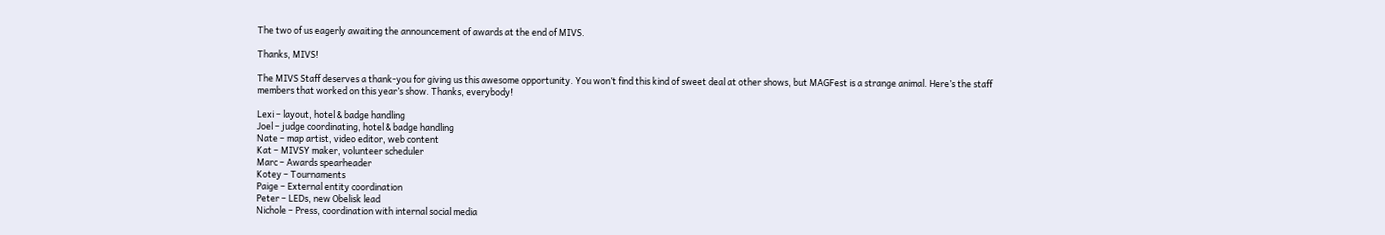The two of us eagerly awaiting the announcement of awards at the end of MIVS.

Thanks, MIVS!

The MIVS Staff deserves a thank-you for giving us this awesome opportunity. You won’t find this kind of sweet deal at other shows, but MAGFest is a strange animal. Here’s the staff members that worked on this year’s show. Thanks, everybody!

Lexi – layout, hotel & badge handling
Joel – judge coordinating, hotel & badge handling
Nate – map artist, video editor, web content
Kat – MIVSY maker, volunteer scheduler
Marc – Awards spearheader
Kotey – Tournaments
Paige – External entity coordination
Peter – LEDs, new Obelisk lead
Nichole – Press, coordination with internal social media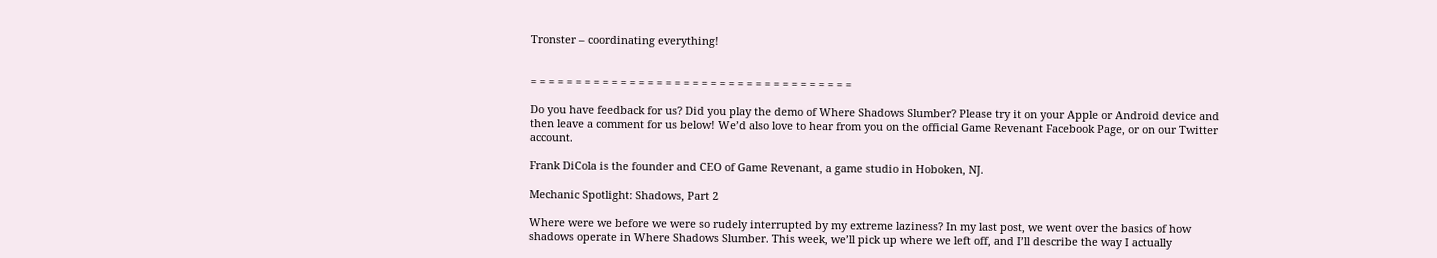Tronster – coordinating everything!


= = = = = = = = = = = = = = = = = = = = = = = = = = = = = = = = = = = =

Do you have feedback for us? Did you play the demo of Where Shadows Slumber? Please try it on your Apple or Android device and then leave a comment for us below! We’d also love to hear from you on the official Game Revenant Facebook Page, or on our Twitter account.

Frank DiCola is the founder and CEO of Game Revenant, a game studio in Hoboken, NJ.

Mechanic Spotlight: Shadows, Part 2

Where were we before we were so rudely interrupted by my extreme laziness? In my last post, we went over the basics of how shadows operate in Where Shadows Slumber. This week, we’ll pick up where we left off, and I’ll describe the way I actually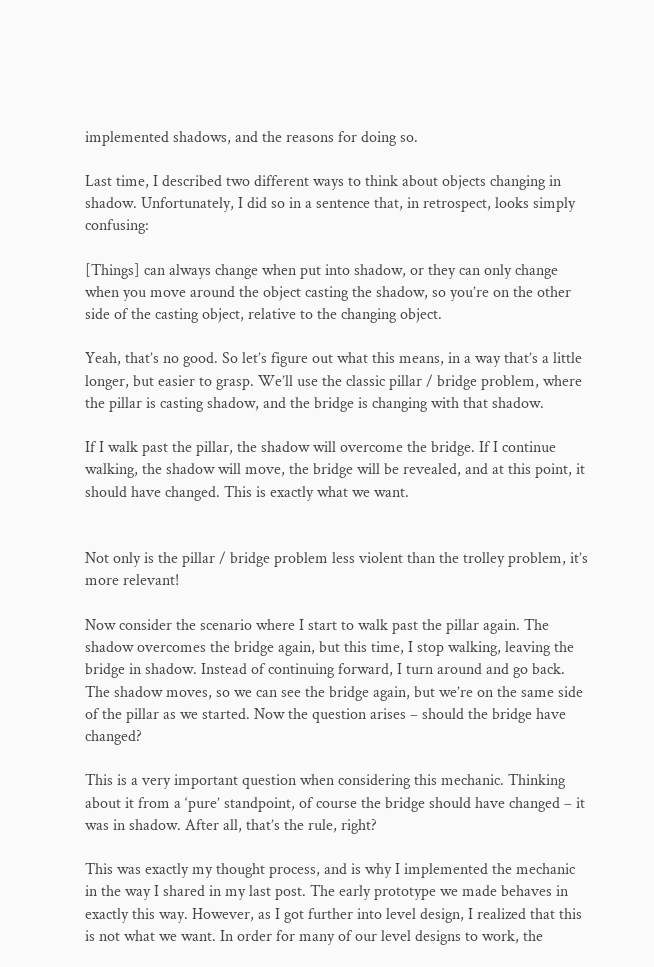implemented shadows, and the reasons for doing so.

Last time, I described two different ways to think about objects changing in shadow. Unfortunately, I did so in a sentence that, in retrospect, looks simply confusing:

[Things] can always change when put into shadow, or they can only change when you move around the object casting the shadow, so you’re on the other side of the casting object, relative to the changing object.

Yeah, that’s no good. So let’s figure out what this means, in a way that’s a little longer, but easier to grasp. We’ll use the classic pillar / bridge problem, where the pillar is casting shadow, and the bridge is changing with that shadow.

If I walk past the pillar, the shadow will overcome the bridge. If I continue walking, the shadow will move, the bridge will be revealed, and at this point, it should have changed. This is exactly what we want.


Not only is the pillar / bridge problem less violent than the trolley problem, it’s more relevant!

Now consider the scenario where I start to walk past the pillar again. The shadow overcomes the bridge again, but this time, I stop walking, leaving the bridge in shadow. Instead of continuing forward, I turn around and go back. The shadow moves, so we can see the bridge again, but we’re on the same side of the pillar as we started. Now the question arises – should the bridge have changed?

This is a very important question when considering this mechanic. Thinking about it from a ‘pure’ standpoint, of course the bridge should have changed – it was in shadow. After all, that’s the rule, right?

This was exactly my thought process, and is why I implemented the mechanic in the way I shared in my last post. The early prototype we made behaves in exactly this way. However, as I got further into level design, I realized that this is not what we want. In order for many of our level designs to work, the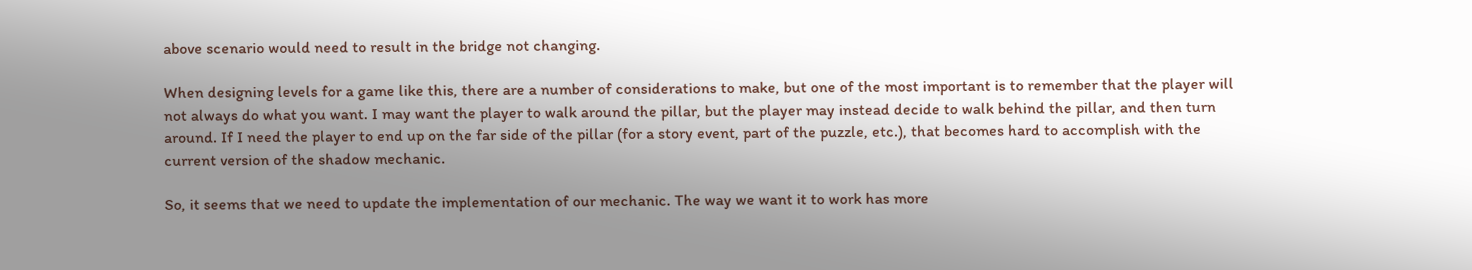above scenario would need to result in the bridge not changing.

When designing levels for a game like this, there are a number of considerations to make, but one of the most important is to remember that the player will not always do what you want. I may want the player to walk around the pillar, but the player may instead decide to walk behind the pillar, and then turn around. If I need the player to end up on the far side of the pillar (for a story event, part of the puzzle, etc.), that becomes hard to accomplish with the current version of the shadow mechanic.

So, it seems that we need to update the implementation of our mechanic. The way we want it to work has more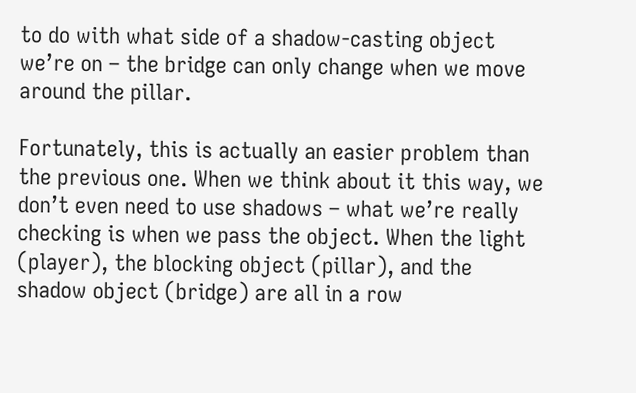to do with what side of a shadow-casting object we’re on – the bridge can only change when we move around the pillar.

Fortunately, this is actually an easier problem than the previous one. When we think about it this way, we don’t even need to use shadows – what we’re really checking is when we pass the object. When the light (player), the blocking object (pillar), and the shadow object (bridge) are all in a row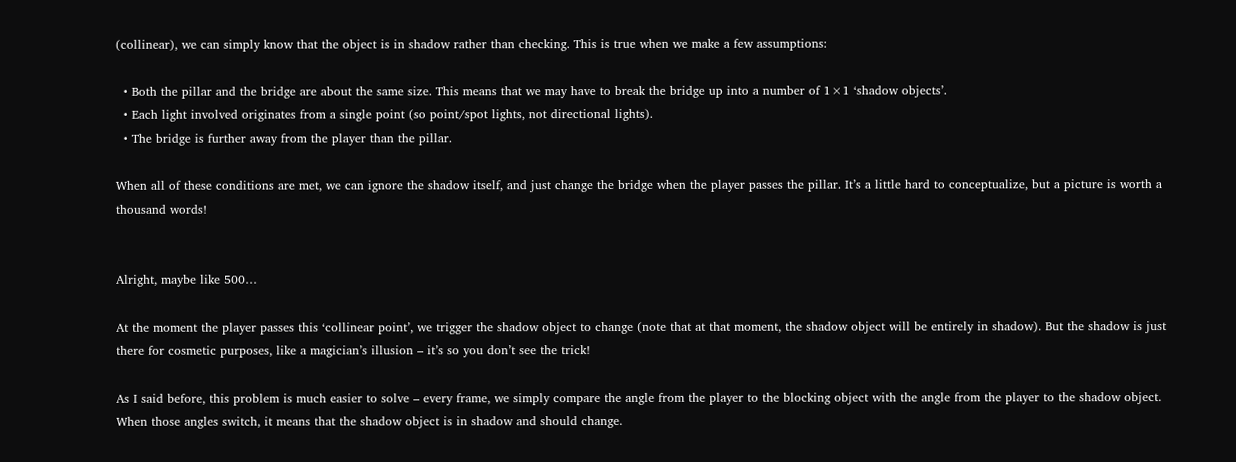(collinear), we can simply know that the object is in shadow rather than checking. This is true when we make a few assumptions:

  • Both the pillar and the bridge are about the same size. This means that we may have to break the bridge up into a number of 1×1 ‘shadow objects’.
  • Each light involved originates from a single point (so point/spot lights, not directional lights).
  • The bridge is further away from the player than the pillar.

When all of these conditions are met, we can ignore the shadow itself, and just change the bridge when the player passes the pillar. It’s a little hard to conceptualize, but a picture is worth a thousand words!


Alright, maybe like 500…

At the moment the player passes this ‘collinear point’, we trigger the shadow object to change (note that at that moment, the shadow object will be entirely in shadow). But the shadow is just there for cosmetic purposes, like a magician’s illusion – it’s so you don’t see the trick!

As I said before, this problem is much easier to solve – every frame, we simply compare the angle from the player to the blocking object with the angle from the player to the shadow object. When those angles switch, it means that the shadow object is in shadow and should change.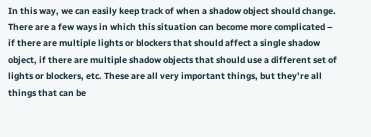In this way, we can easily keep track of when a shadow object should change. There are a few ways in which this situation can become more complicated – if there are multiple lights or blockers that should affect a single shadow object, if there are multiple shadow objects that should use a different set of lights or blockers, etc. These are all very important things, but they’re all things that can be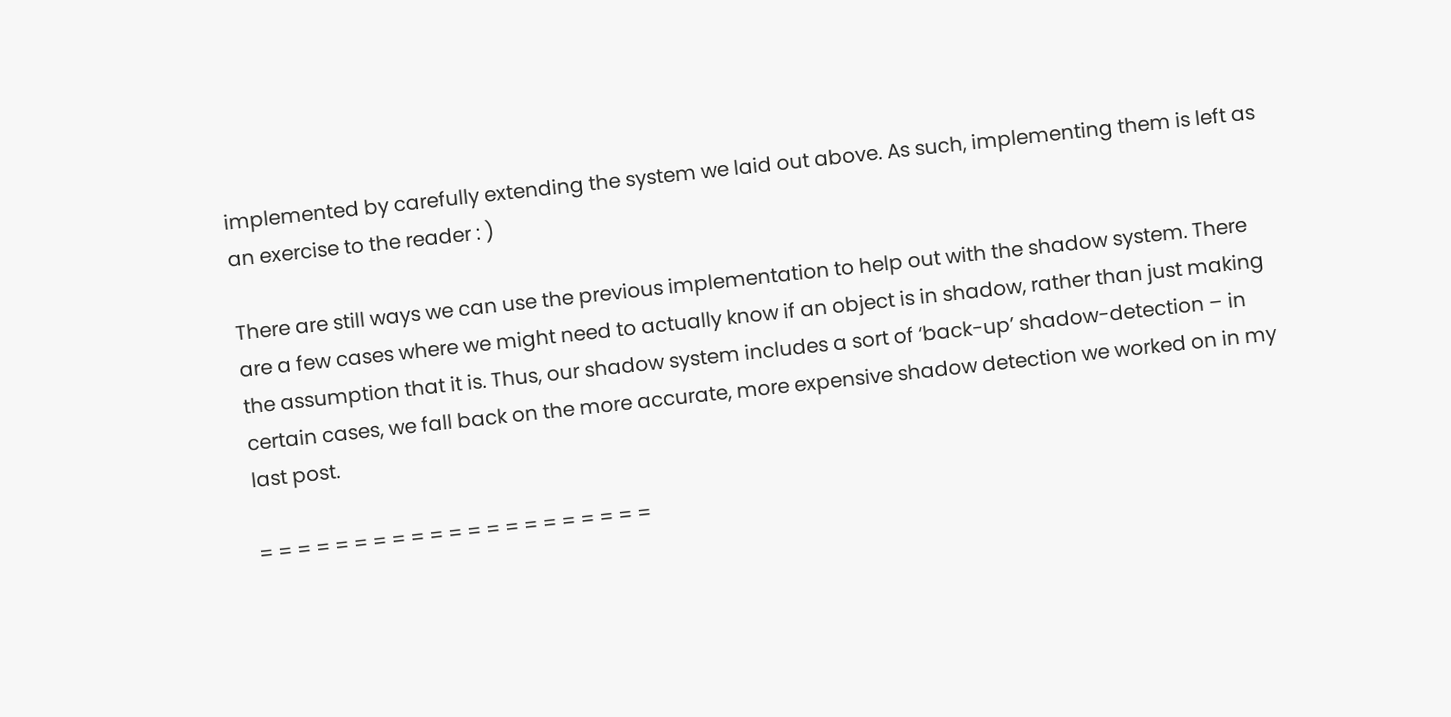implemented by carefully extending the system we laid out above. As such, implementing them is left as an exercise to the reader : )

There are still ways we can use the previous implementation to help out with the shadow system. There are a few cases where we might need to actually know if an object is in shadow, rather than just making the assumption that it is. Thus, our shadow system includes a sort of ‘back-up’ shadow-detection – in certain cases, we fall back on the more accurate, more expensive shadow detection we worked on in my last post.

= = = = = = = = = = = = = = = = = = = = =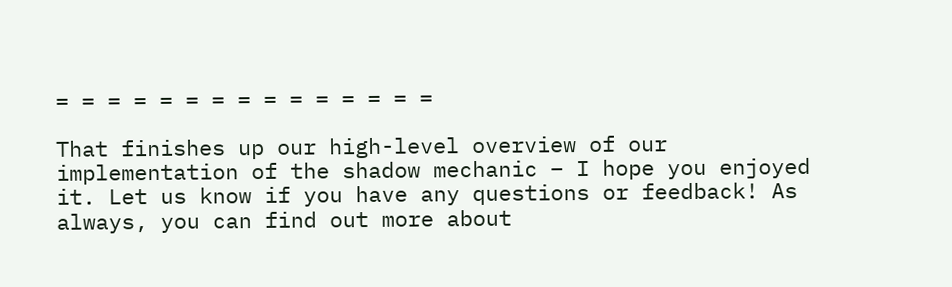= = = = = = = = = = = = = = =

That finishes up our high-level overview of our implementation of the shadow mechanic – I hope you enjoyed it. Let us know if you have any questions or feedback! As always, you can find out more about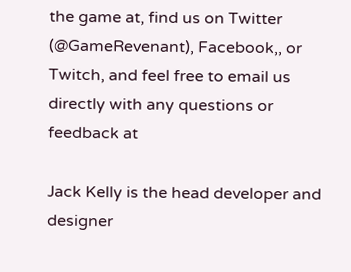the game at, find us on Twitter (@GameRevenant), Facebook,, or Twitch, and feel free to email us directly with any questions or feedback at

Jack Kelly is the head developer and designer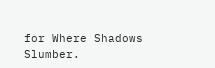for Where Shadows Slumber.